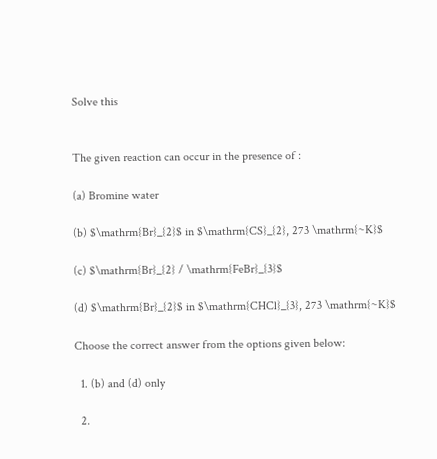Solve this


The given reaction can occur in the presence of :

(a) Bromine water

(b) $\mathrm{Br}_{2}$ in $\mathrm{CS}_{2}, 273 \mathrm{~K}$

(c) $\mathrm{Br}_{2} / \mathrm{FeBr}_{3}$

(d) $\mathrm{Br}_{2}$ in $\mathrm{CHCl}_{3}, 273 \mathrm{~K}$

Choose the correct answer from the options given below:

  1. (b) and (d) only

  2.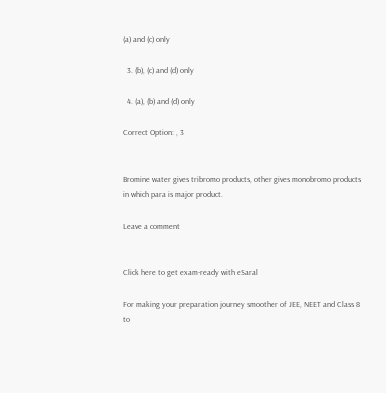(a) and (c) only

  3. (b), (c) and (d) only

  4. (a), (b) and (d) only

Correct Option: , 3


Bromine water gives tribromo products, other gives monobromo products in which para is major product.

Leave a comment


Click here to get exam-ready with eSaral

For making your preparation journey smoother of JEE, NEET and Class 8 to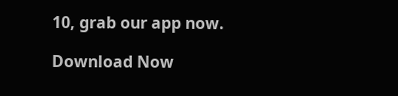10, grab our app now.

Download Now